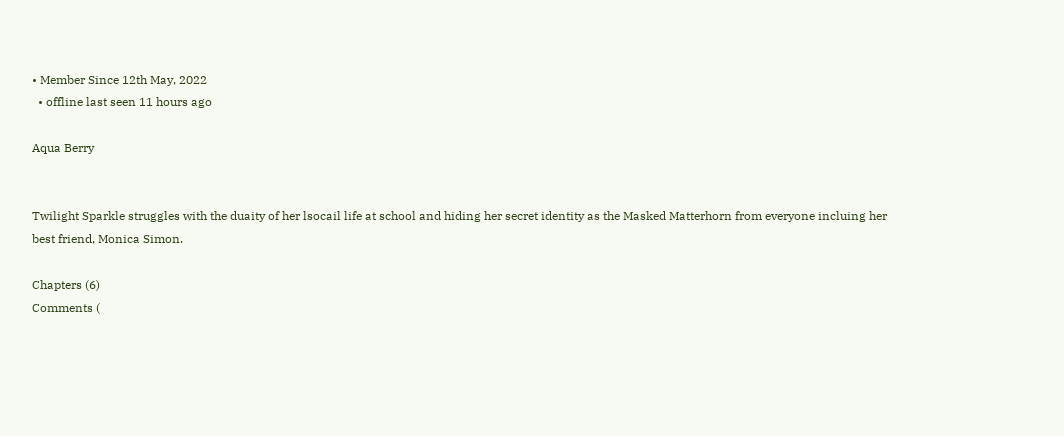• Member Since 12th May, 2022
  • offline last seen 11 hours ago

Aqua Berry


Twilight Sparkle struggles with the duaity of her lsocail life at school and hiding her secret identity as the Masked Matterhorn from everyone incluing her best friend, Monica Simon.

Chapters (6)
Comments (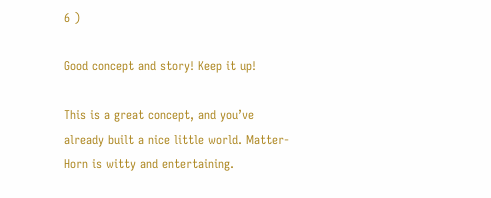6 )

Good concept and story! Keep it up!

This is a great concept, and you’ve already built a nice little world. Matter-Horn is witty and entertaining.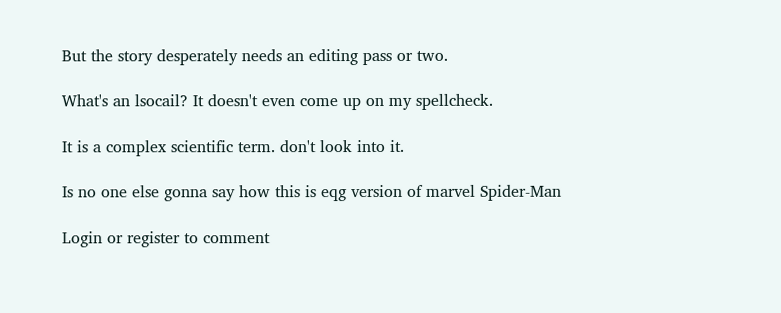But the story desperately needs an editing pass or two.

What's an lsocail? It doesn't even come up on my spellcheck.

It is a complex scientific term. don't look into it.

Is no one else gonna say how this is eqg version of marvel Spider-Man

Login or register to comment